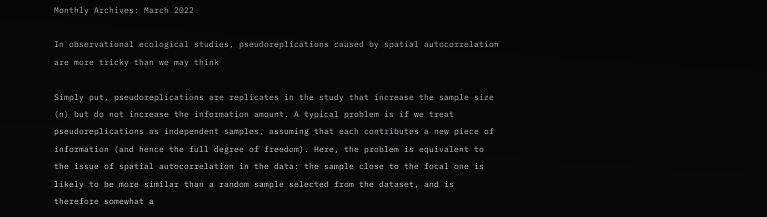Monthly Archives: March 2022

In observational ecological studies, pseudoreplications caused by spatial autocorrelation are more tricky than we may think

Simply put, pseudoreplications are replicates in the study that increase the sample size (n) but do not increase the information amount. A typical problem is if we treat pseudoreplications as independent samples, assuming that each contributes a new piece of information (and hence the full degree of freedom). Here, the problem is equivalent to the issue of spatial autocorrelation in the data: the sample close to the focal one is likely to be more similar than a random sample selected from the dataset, and is therefore somewhat a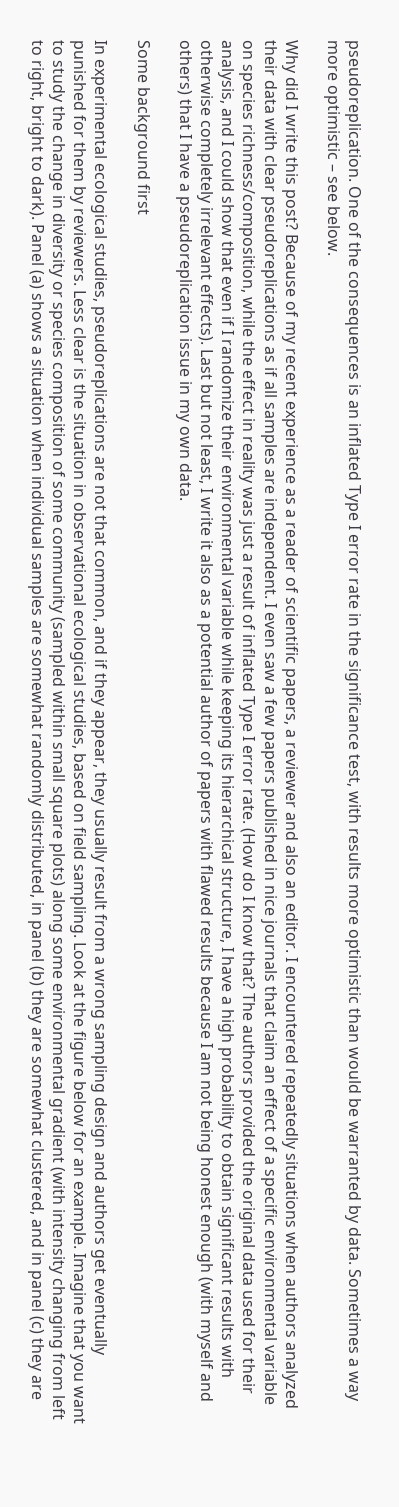pseudoreplication. One of the consequences is an inflated Type I error rate in the significance test, with results more optimistic than would be warranted by data. Sometimes a way more optimistic – see below.

Why did I write this post? Because of my recent experience as a reader of scientific papers, a reviewer and also an editor. I encountered repeatedly situations when authors analyzed their data with clear pseudoreplications as if all samples are independent. I even saw a few papers published in nice journals that claim an effect of a specific environmental variable on species richness/composition, while the effect in reality was just a result of inflated Type I error rate. (How do I know that? The authors provided the original data used for their analysis, and I could show that even if I randomize their environmental variable while keeping its hierarchical structure, I have a high probability to obtain significant results with otherwise completely irrelevant effects). Last but not least, I write it also as a potential author of papers with flawed results because I am not being honest enough (with myself and others) that I have a pseudoreplication issue in my own data.

Some background first

In experimental ecological studies, pseudoreplications are not that common, and if they appear, they usually result from a wrong sampling design and authors get eventually punished for them by reviewers. Less clear is the situation in observational ecological studies, based on field sampling. Look at the figure below for an example. Imagine that you want to study the change in diversity or species composition of some community (sampled within small square plots) along some environmental gradient (with intensity changing from left to right, bright to dark). Panel (a) shows a situation when individual samples are somewhat randomly distributed, in panel (b) they are somewhat clustered, and in panel (c) they are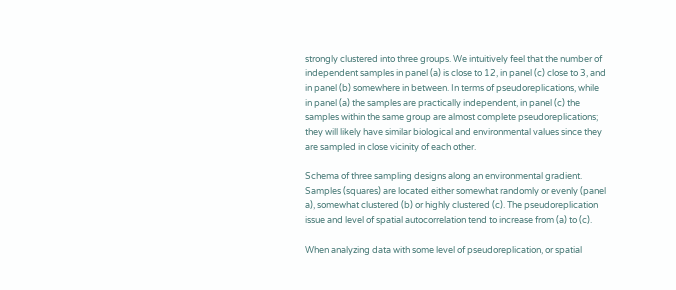strongly clustered into three groups. We intuitively feel that the number of independent samples in panel (a) is close to 12, in panel (c) close to 3, and in panel (b) somewhere in between. In terms of pseudoreplications, while in panel (a) the samples are practically independent, in panel (c) the samples within the same group are almost complete pseudoreplications; they will likely have similar biological and environmental values since they are sampled in close vicinity of each other.

Schema of three sampling designs along an environmental gradient. Samples (squares) are located either somewhat randomly or evenly (panel a), somewhat clustered (b) or highly clustered (c). The pseudoreplication issue and level of spatial autocorrelation tend to increase from (a) to (c).

When analyzing data with some level of pseudoreplication, or spatial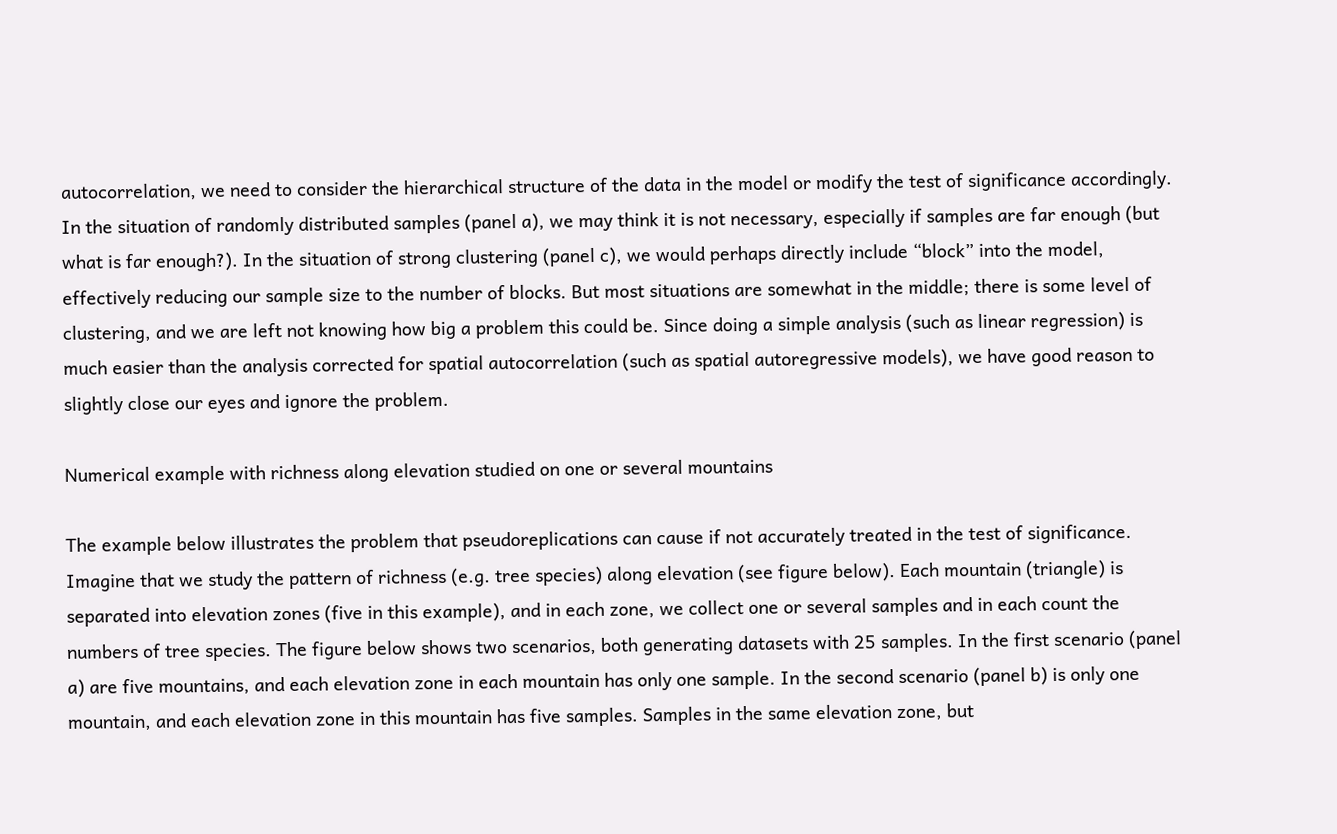autocorrelation, we need to consider the hierarchical structure of the data in the model or modify the test of significance accordingly. In the situation of randomly distributed samples (panel a), we may think it is not necessary, especially if samples are far enough (but what is far enough?). In the situation of strong clustering (panel c), we would perhaps directly include “block” into the model, effectively reducing our sample size to the number of blocks. But most situations are somewhat in the middle; there is some level of clustering, and we are left not knowing how big a problem this could be. Since doing a simple analysis (such as linear regression) is much easier than the analysis corrected for spatial autocorrelation (such as spatial autoregressive models), we have good reason to slightly close our eyes and ignore the problem.

Numerical example with richness along elevation studied on one or several mountains

The example below illustrates the problem that pseudoreplications can cause if not accurately treated in the test of significance. Imagine that we study the pattern of richness (e.g. tree species) along elevation (see figure below). Each mountain (triangle) is separated into elevation zones (five in this example), and in each zone, we collect one or several samples and in each count the numbers of tree species. The figure below shows two scenarios, both generating datasets with 25 samples. In the first scenario (panel a) are five mountains, and each elevation zone in each mountain has only one sample. In the second scenario (panel b) is only one mountain, and each elevation zone in this mountain has five samples. Samples in the same elevation zone, but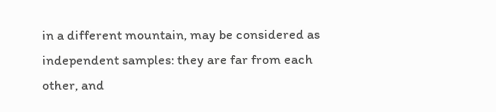in a different mountain, may be considered as independent samples: they are far from each other, and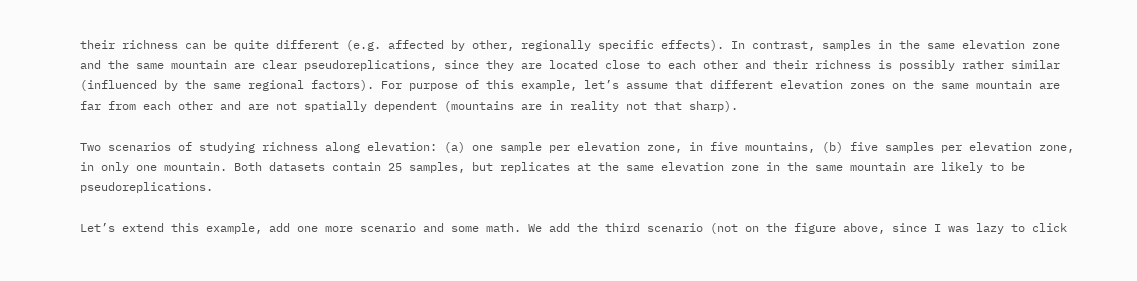their richness can be quite different (e.g. affected by other, regionally specific effects). In contrast, samples in the same elevation zone and the same mountain are clear pseudoreplications, since they are located close to each other and their richness is possibly rather similar (influenced by the same regional factors). For purpose of this example, let’s assume that different elevation zones on the same mountain are far from each other and are not spatially dependent (mountains are in reality not that sharp).

Two scenarios of studying richness along elevation: (a) one sample per elevation zone, in five mountains, (b) five samples per elevation zone, in only one mountain. Both datasets contain 25 samples, but replicates at the same elevation zone in the same mountain are likely to be pseudoreplications.

Let’s extend this example, add one more scenario and some math. We add the third scenario (not on the figure above, since I was lazy to click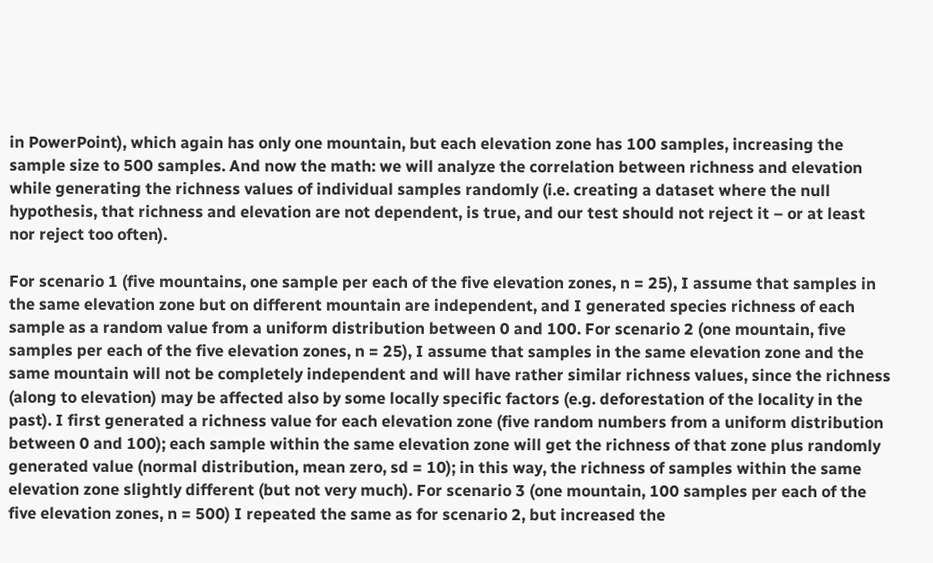in PowerPoint), which again has only one mountain, but each elevation zone has 100 samples, increasing the sample size to 500 samples. And now the math: we will analyze the correlation between richness and elevation while generating the richness values of individual samples randomly (i.e. creating a dataset where the null hypothesis, that richness and elevation are not dependent, is true, and our test should not reject it – or at least nor reject too often).

For scenario 1 (five mountains, one sample per each of the five elevation zones, n = 25), I assume that samples in the same elevation zone but on different mountain are independent, and I generated species richness of each sample as a random value from a uniform distribution between 0 and 100. For scenario 2 (one mountain, five samples per each of the five elevation zones, n = 25), I assume that samples in the same elevation zone and the same mountain will not be completely independent and will have rather similar richness values, since the richness (along to elevation) may be affected also by some locally specific factors (e.g. deforestation of the locality in the past). I first generated a richness value for each elevation zone (five random numbers from a uniform distribution between 0 and 100); each sample within the same elevation zone will get the richness of that zone plus randomly generated value (normal distribution, mean zero, sd = 10); in this way, the richness of samples within the same elevation zone slightly different (but not very much). For scenario 3 (one mountain, 100 samples per each of the five elevation zones, n = 500) I repeated the same as for scenario 2, but increased the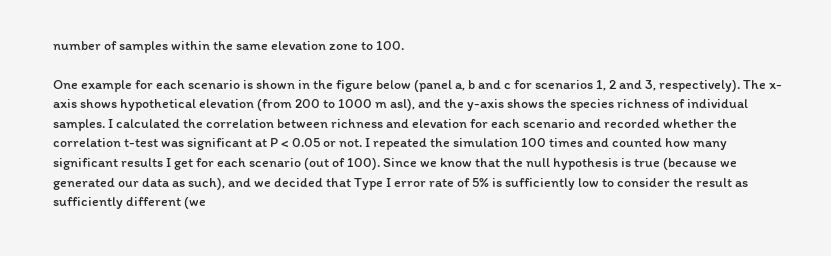number of samples within the same elevation zone to 100.

One example for each scenario is shown in the figure below (panel a, b and c for scenarios 1, 2 and 3, respectively). The x-axis shows hypothetical elevation (from 200 to 1000 m asl), and the y-axis shows the species richness of individual samples. I calculated the correlation between richness and elevation for each scenario and recorded whether the correlation t-test was significant at P < 0.05 or not. I repeated the simulation 100 times and counted how many significant results I get for each scenario (out of 100). Since we know that the null hypothesis is true (because we generated our data as such), and we decided that Type I error rate of 5% is sufficiently low to consider the result as sufficiently different (we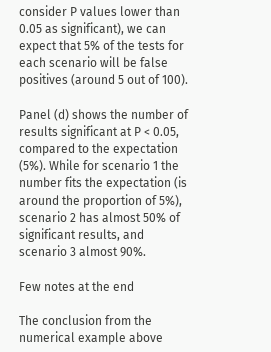consider P values lower than 0.05 as significant), we can expect that 5% of the tests for each scenario will be false positives (around 5 out of 100).

Panel (d) shows the number of results significant at P < 0.05, compared to the expectation (5%). While for scenario 1 the number fits the expectation (is around the proportion of 5%), scenario 2 has almost 50% of significant results, and scenario 3 almost 90%.

Few notes at the end

The conclusion from the numerical example above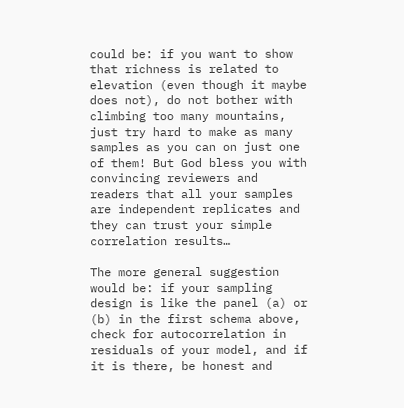could be: if you want to show that richness is related to elevation (even though it maybe does not), do not bother with climbing too many mountains, just try hard to make as many samples as you can on just one of them! But God bless you with convincing reviewers and readers that all your samples are independent replicates and they can trust your simple correlation results…

The more general suggestion would be: if your sampling design is like the panel (a) or (b) in the first schema above, check for autocorrelation in residuals of your model, and if it is there, be honest and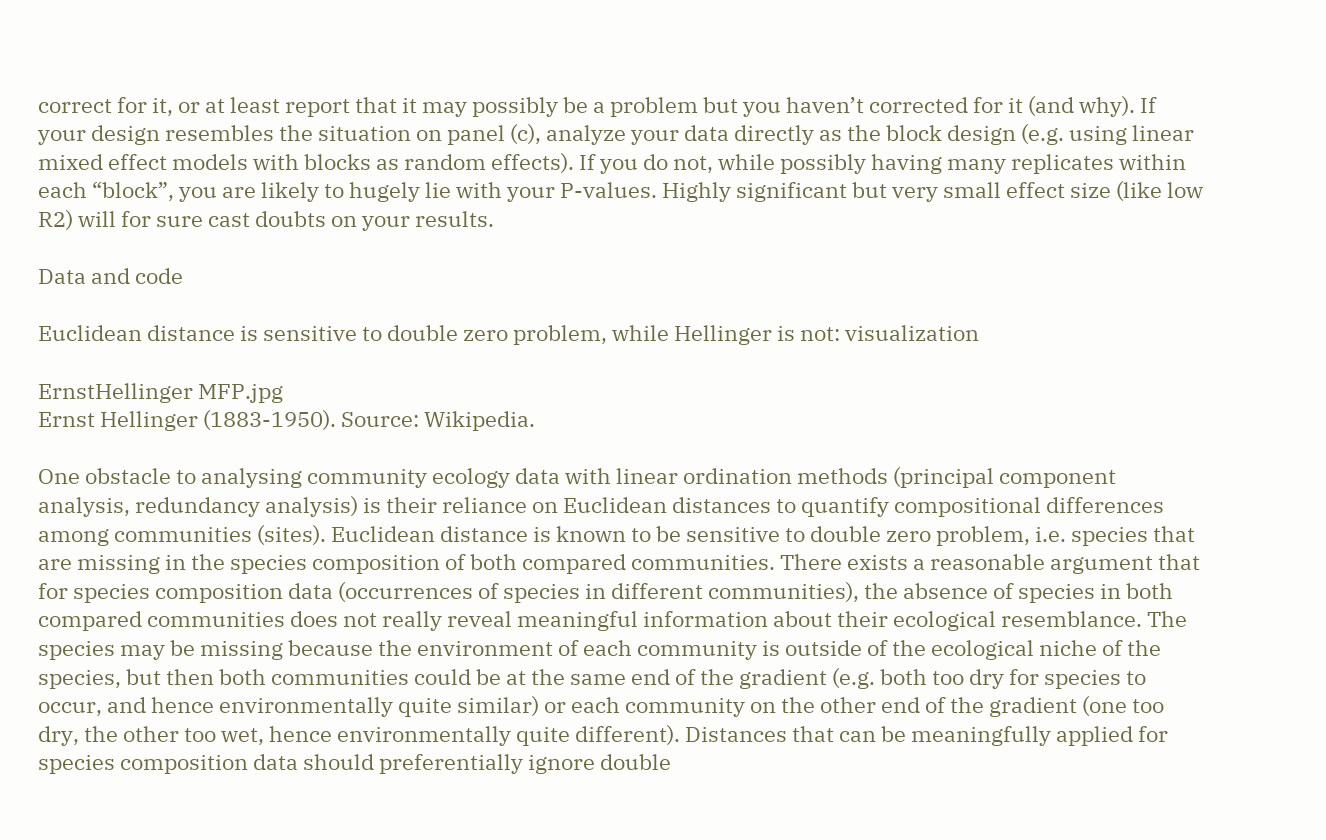correct for it, or at least report that it may possibly be a problem but you haven’t corrected for it (and why). If your design resembles the situation on panel (c), analyze your data directly as the block design (e.g. using linear mixed effect models with blocks as random effects). If you do not, while possibly having many replicates within each “block”, you are likely to hugely lie with your P-values. Highly significant but very small effect size (like low R2) will for sure cast doubts on your results.

Data and code

Euclidean distance is sensitive to double zero problem, while Hellinger is not: visualization

ErnstHellinger MFP.jpg
Ernst Hellinger (1883-1950). Source: Wikipedia.

One obstacle to analysing community ecology data with linear ordination methods (principal component analysis, redundancy analysis) is their reliance on Euclidean distances to quantify compositional differences among communities (sites). Euclidean distance is known to be sensitive to double zero problem, i.e. species that are missing in the species composition of both compared communities. There exists a reasonable argument that for species composition data (occurrences of species in different communities), the absence of species in both compared communities does not really reveal meaningful information about their ecological resemblance. The species may be missing because the environment of each community is outside of the ecological niche of the species, but then both communities could be at the same end of the gradient (e.g. both too dry for species to occur, and hence environmentally quite similar) or each community on the other end of the gradient (one too dry, the other too wet, hence environmentally quite different). Distances that can be meaningfully applied for species composition data should preferentially ignore double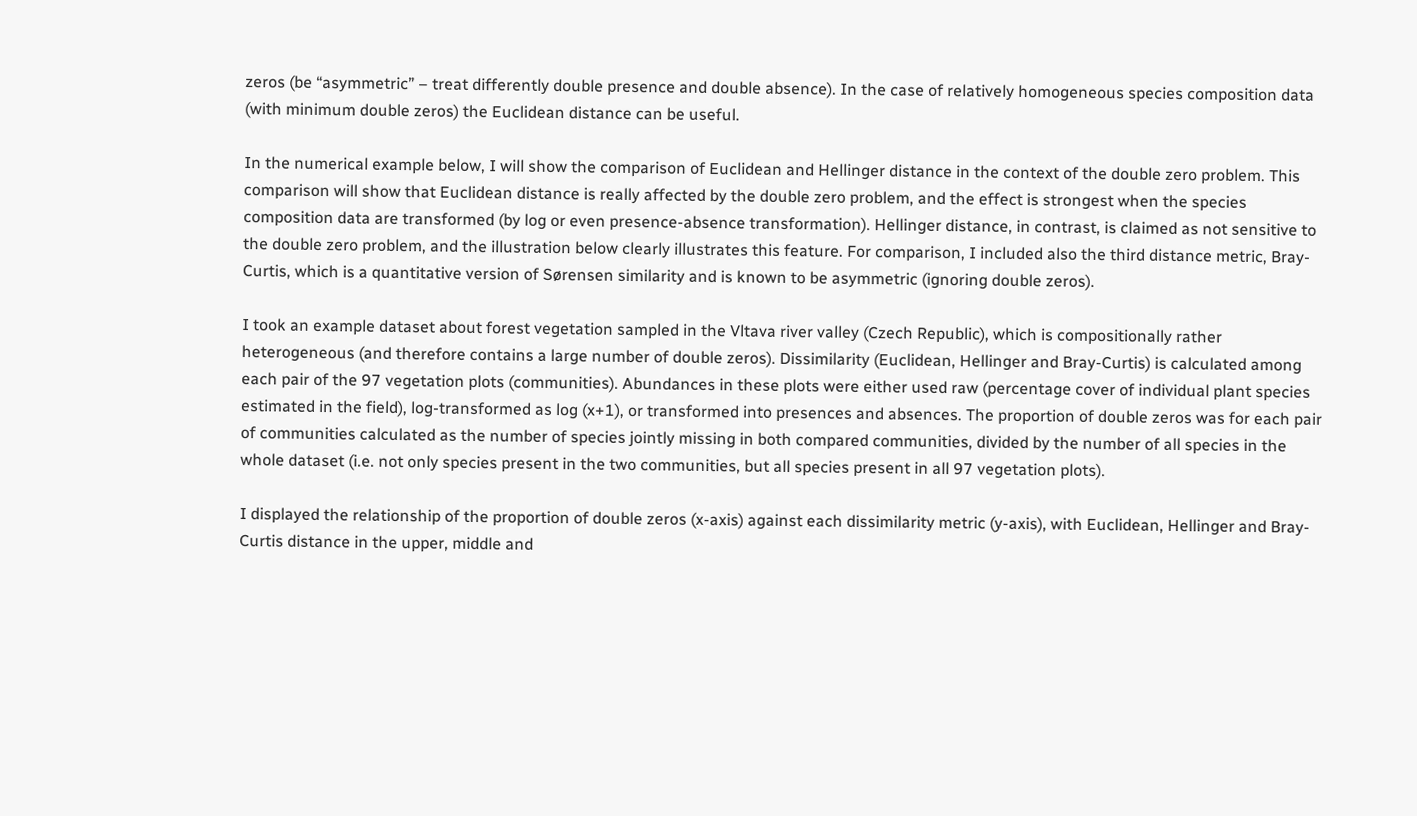zeros (be “asymmetric” – treat differently double presence and double absence). In the case of relatively homogeneous species composition data (with minimum double zeros) the Euclidean distance can be useful.

In the numerical example below, I will show the comparison of Euclidean and Hellinger distance in the context of the double zero problem. This comparison will show that Euclidean distance is really affected by the double zero problem, and the effect is strongest when the species composition data are transformed (by log or even presence-absence transformation). Hellinger distance, in contrast, is claimed as not sensitive to the double zero problem, and the illustration below clearly illustrates this feature. For comparison, I included also the third distance metric, Bray-Curtis, which is a quantitative version of Sørensen similarity and is known to be asymmetric (ignoring double zeros).

I took an example dataset about forest vegetation sampled in the Vltava river valley (Czech Republic), which is compositionally rather heterogeneous (and therefore contains a large number of double zeros). Dissimilarity (Euclidean, Hellinger and Bray-Curtis) is calculated among each pair of the 97 vegetation plots (communities). Abundances in these plots were either used raw (percentage cover of individual plant species estimated in the field), log-transformed as log (x+1), or transformed into presences and absences. The proportion of double zeros was for each pair of communities calculated as the number of species jointly missing in both compared communities, divided by the number of all species in the whole dataset (i.e. not only species present in the two communities, but all species present in all 97 vegetation plots).

I displayed the relationship of the proportion of double zeros (x-axis) against each dissimilarity metric (y-axis), with Euclidean, Hellinger and Bray-Curtis distance in the upper, middle and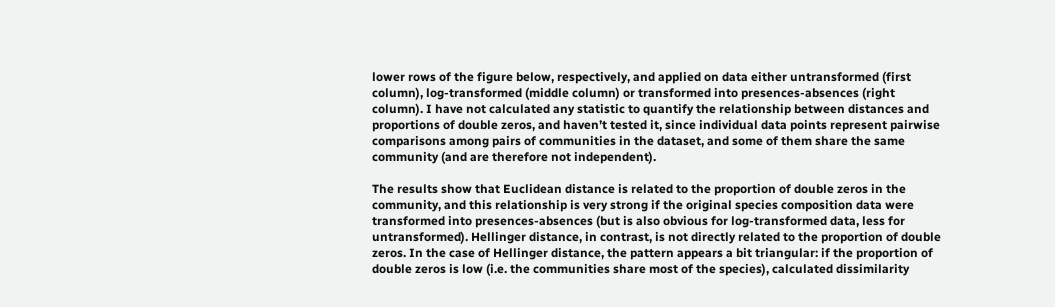lower rows of the figure below, respectively, and applied on data either untransformed (first column), log-transformed (middle column) or transformed into presences-absences (right column). I have not calculated any statistic to quantify the relationship between distances and proportions of double zeros, and haven’t tested it, since individual data points represent pairwise comparisons among pairs of communities in the dataset, and some of them share the same community (and are therefore not independent).

The results show that Euclidean distance is related to the proportion of double zeros in the community, and this relationship is very strong if the original species composition data were transformed into presences-absences (but is also obvious for log-transformed data, less for untransformed). Hellinger distance, in contrast, is not directly related to the proportion of double zeros. In the case of Hellinger distance, the pattern appears a bit triangular: if the proportion of double zeros is low (i.e. the communities share most of the species), calculated dissimilarity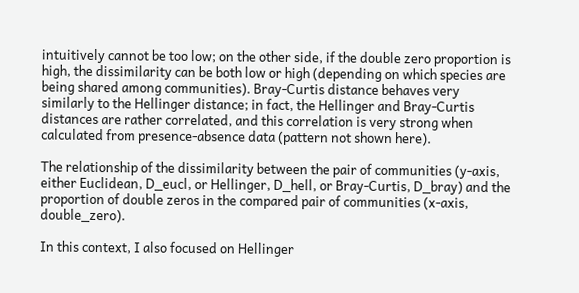intuitively cannot be too low; on the other side, if the double zero proportion is high, the dissimilarity can be both low or high (depending on which species are being shared among communities). Bray-Curtis distance behaves very similarly to the Hellinger distance; in fact, the Hellinger and Bray-Curtis distances are rather correlated, and this correlation is very strong when calculated from presence-absence data (pattern not shown here).

The relationship of the dissimilarity between the pair of communities (y-axis, either Euclidean, D_eucl, or Hellinger, D_hell, or Bray-Curtis, D_bray) and the proportion of double zeros in the compared pair of communities (x-axis, double_zero).

In this context, I also focused on Hellinger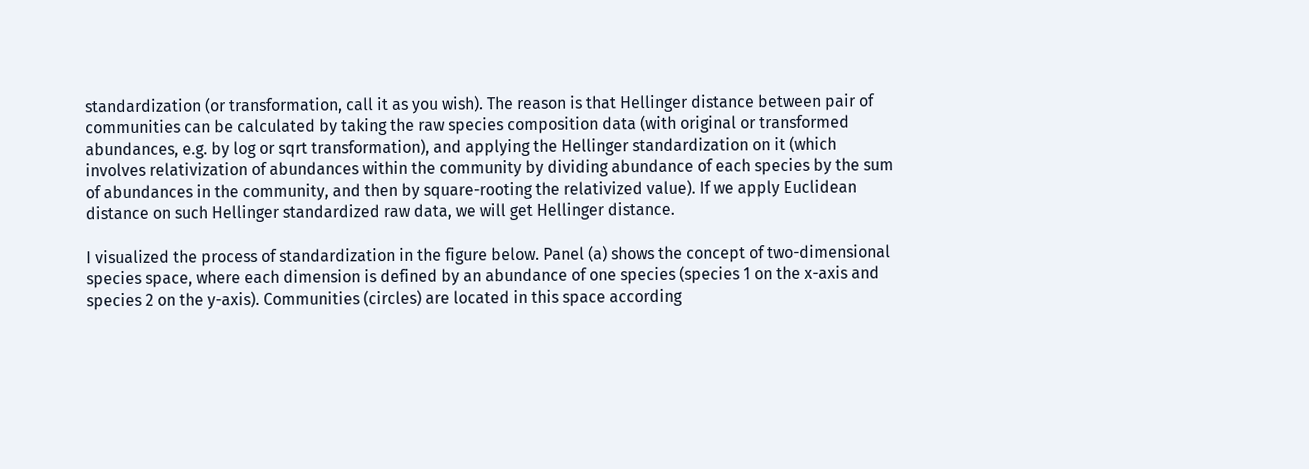standardization (or transformation, call it as you wish). The reason is that Hellinger distance between pair of communities can be calculated by taking the raw species composition data (with original or transformed abundances, e.g. by log or sqrt transformation), and applying the Hellinger standardization on it (which involves relativization of abundances within the community by dividing abundance of each species by the sum of abundances in the community, and then by square-rooting the relativized value). If we apply Euclidean distance on such Hellinger standardized raw data, we will get Hellinger distance.

I visualized the process of standardization in the figure below. Panel (a) shows the concept of two-dimensional species space, where each dimension is defined by an abundance of one species (species 1 on the x-axis and species 2 on the y-axis). Communities (circles) are located in this space according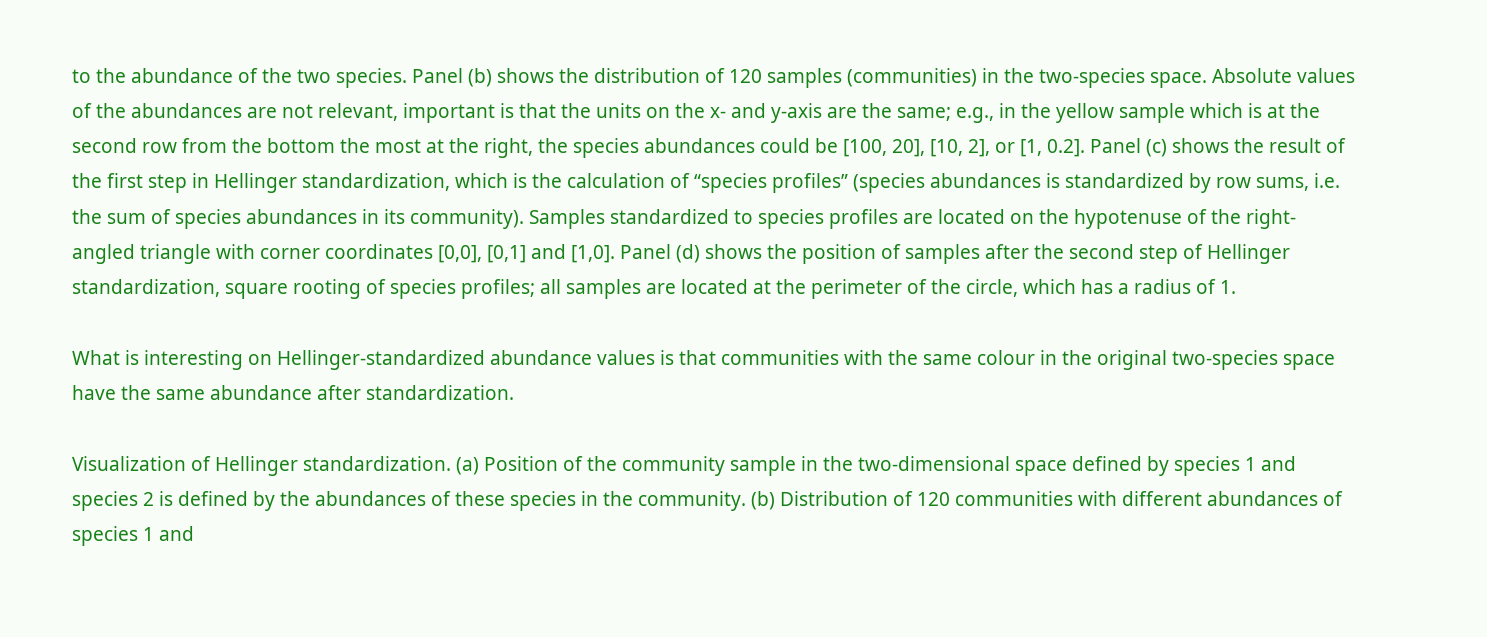to the abundance of the two species. Panel (b) shows the distribution of 120 samples (communities) in the two-species space. Absolute values of the abundances are not relevant, important is that the units on the x- and y-axis are the same; e.g., in the yellow sample which is at the second row from the bottom the most at the right, the species abundances could be [100, 20], [10, 2], or [1, 0.2]. Panel (c) shows the result of the first step in Hellinger standardization, which is the calculation of “species profiles” (species abundances is standardized by row sums, i.e. the sum of species abundances in its community). Samples standardized to species profiles are located on the hypotenuse of the right-angled triangle with corner coordinates [0,0], [0,1] and [1,0]. Panel (d) shows the position of samples after the second step of Hellinger standardization, square rooting of species profiles; all samples are located at the perimeter of the circle, which has a radius of 1.

What is interesting on Hellinger-standardized abundance values is that communities with the same colour in the original two-species space have the same abundance after standardization.

Visualization of Hellinger standardization. (a) Position of the community sample in the two-dimensional space defined by species 1 and species 2 is defined by the abundances of these species in the community. (b) Distribution of 120 communities with different abundances of species 1 and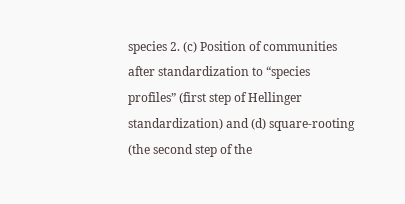species 2. (c) Position of communities after standardization to “species profiles” (first step of Hellinger standardization) and (d) square-rooting (the second step of the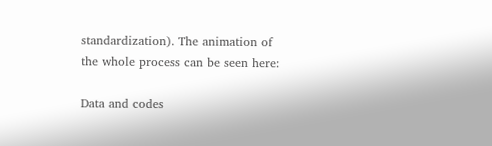standardization). The animation of the whole process can be seen here:

Data and codes